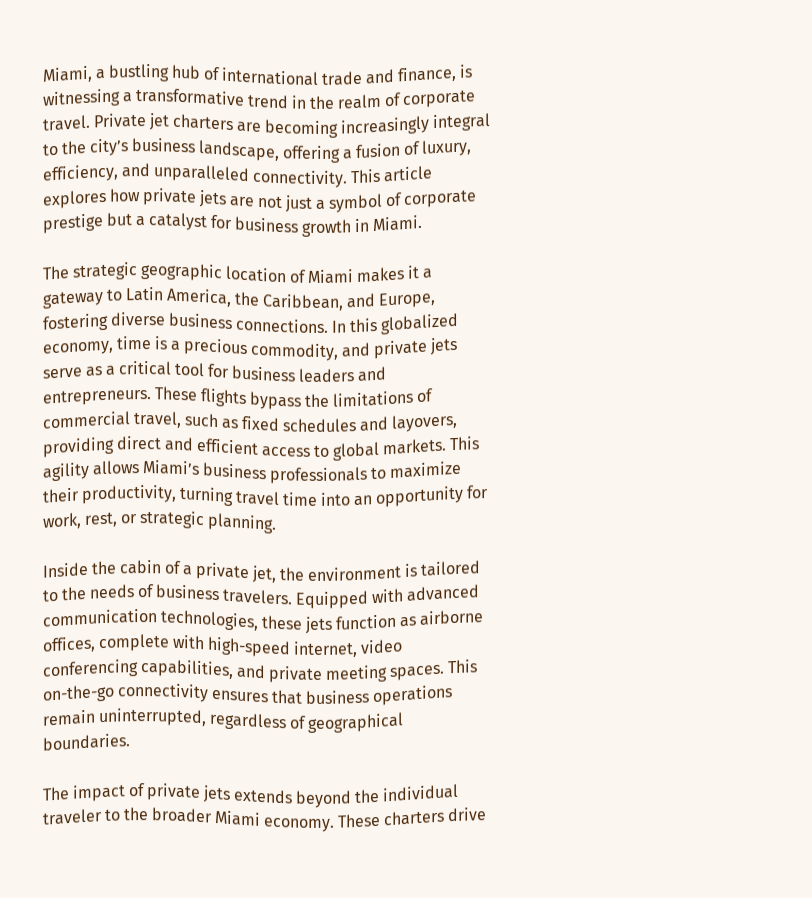Miami, a bustling hub of international trade and finance, is witnessing a transformative trend in the realm of corporate travel. Private jet charters are becoming increasingly integral to the city’s business landscape, offering a fusion of luxury, efficiency, and unparalleled connectivity. This article explores how private jets are not just a symbol of corporate prestige but a catalyst for business growth in Miami.

The strategic geographic location of Miami makes it a gateway to Latin America, the Caribbean, and Europe, fostering diverse business connections. In this globalized economy, time is a precious commodity, and private jets serve as a critical tool for business leaders and entrepreneurs. These flights bypass the limitations of commercial travel, such as fixed schedules and layovers, providing direct and efficient access to global markets. This agility allows Miami’s business professionals to maximize their productivity, turning travel time into an opportunity for work, rest, or strategic planning.

Inside the cabin of a private jet, the environment is tailored to the needs of business travelers. Equipped with advanced communication technologies, these jets function as airborne offices, complete with high-speed internet, video conferencing capabilities, and private meeting spaces. This on-the-go connectivity ensures that business operations remain uninterrupted, regardless of geographical boundaries.

The impact of private jets extends beyond the individual traveler to the broader Miami economy. These charters drive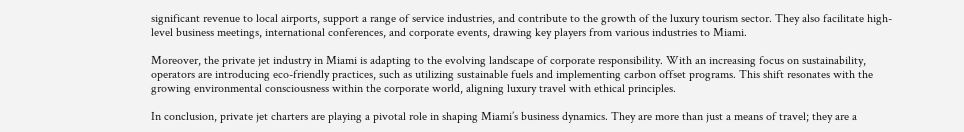significant revenue to local airports, support a range of service industries, and contribute to the growth of the luxury tourism sector. They also facilitate high-level business meetings, international conferences, and corporate events, drawing key players from various industries to Miami.

Moreover, the private jet industry in Miami is adapting to the evolving landscape of corporate responsibility. With an increasing focus on sustainability, operators are introducing eco-friendly practices, such as utilizing sustainable fuels and implementing carbon offset programs. This shift resonates with the growing environmental consciousness within the corporate world, aligning luxury travel with ethical principles.

In conclusion, private jet charters are playing a pivotal role in shaping Miami’s business dynamics. They are more than just a means of travel; they are a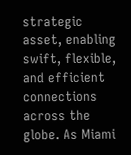strategic asset, enabling swift, flexible, and efficient connections across the globe. As Miami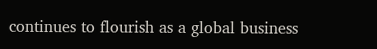continues to flourish as a global business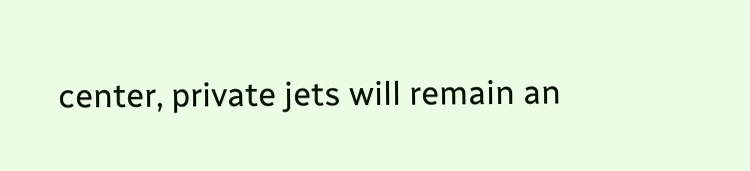center, private jets will remain an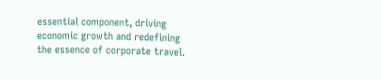essential component, driving economic growth and redefining the essence of corporate travel.